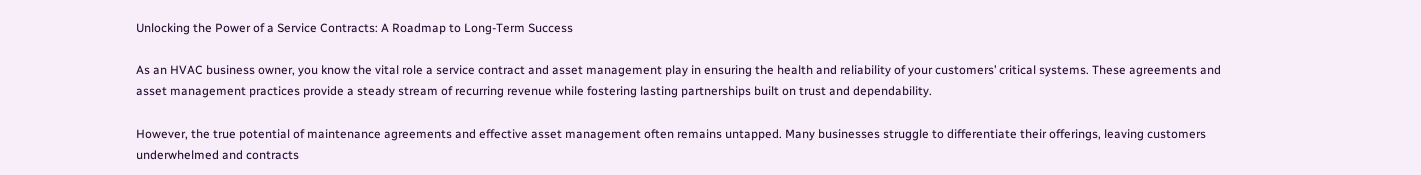Unlocking the Power of a Service Contracts: A Roadmap to Long-Term Success

As an HVAC business owner, you know the vital role a service contract and asset management play in ensuring the health and reliability of your customers’ critical systems. These agreements and asset management practices provide a steady stream of recurring revenue while fostering lasting partnerships built on trust and dependability.

However, the true potential of maintenance agreements and effective asset management often remains untapped. Many businesses struggle to differentiate their offerings, leaving customers underwhelmed and contracts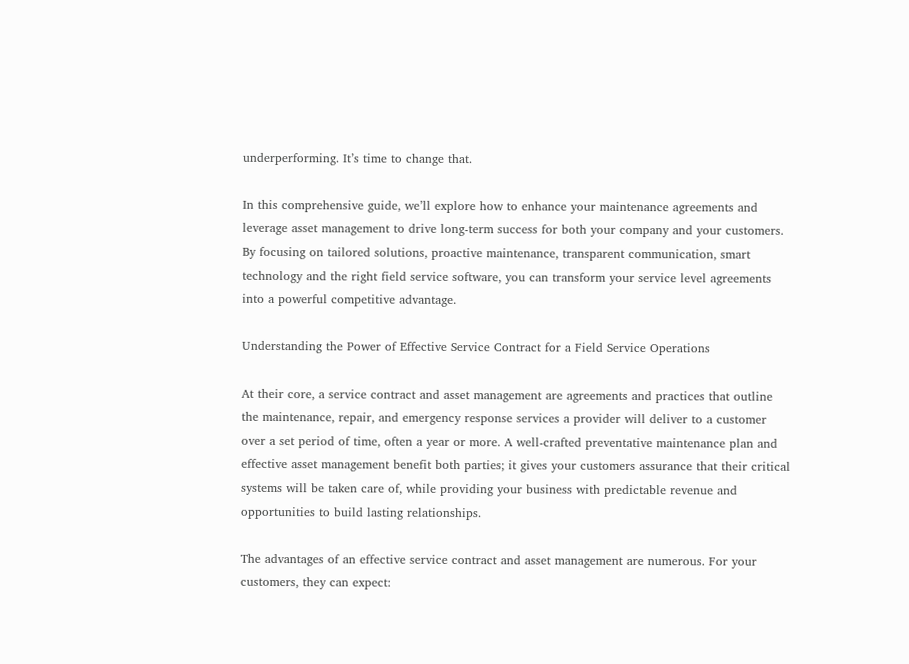underperforming. It’s time to change that.

In this comprehensive guide, we’ll explore how to enhance your maintenance agreements and leverage asset management to drive long-term success for both your company and your customers. By focusing on tailored solutions, proactive maintenance, transparent communication, smart technology and the right field service software, you can transform your service level agreements into a powerful competitive advantage.

Understanding the Power of Effective Service Contract for a Field Service Operations

At their core, a service contract and asset management are agreements and practices that outline the maintenance, repair, and emergency response services a provider will deliver to a customer over a set period of time, often a year or more. A well-crafted preventative maintenance plan and effective asset management benefit both parties; it gives your customers assurance that their critical systems will be taken care of, while providing your business with predictable revenue and opportunities to build lasting relationships.

The advantages of an effective service contract and asset management are numerous. For your customers, they can expect: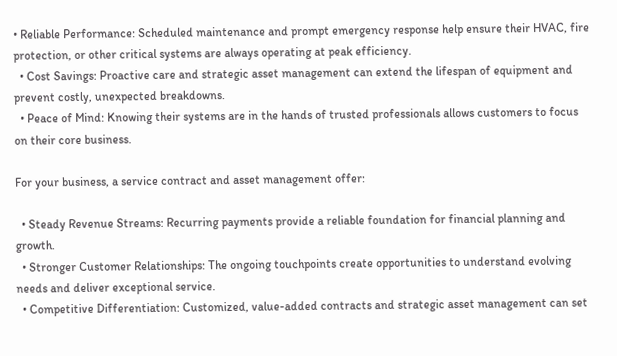• Reliable Performance: Scheduled maintenance and prompt emergency response help ensure their HVAC, fire protection, or other critical systems are always operating at peak efficiency.
  • Cost Savings: Proactive care and strategic asset management can extend the lifespan of equipment and prevent costly, unexpected breakdowns.
  • Peace of Mind: Knowing their systems are in the hands of trusted professionals allows customers to focus on their core business.

For your business, a service contract and asset management offer:

  • Steady Revenue Streams: Recurring payments provide a reliable foundation for financial planning and growth.
  • Stronger Customer Relationships: The ongoing touchpoints create opportunities to understand evolving needs and deliver exceptional service.
  • Competitive Differentiation: Customized, value-added contracts and strategic asset management can set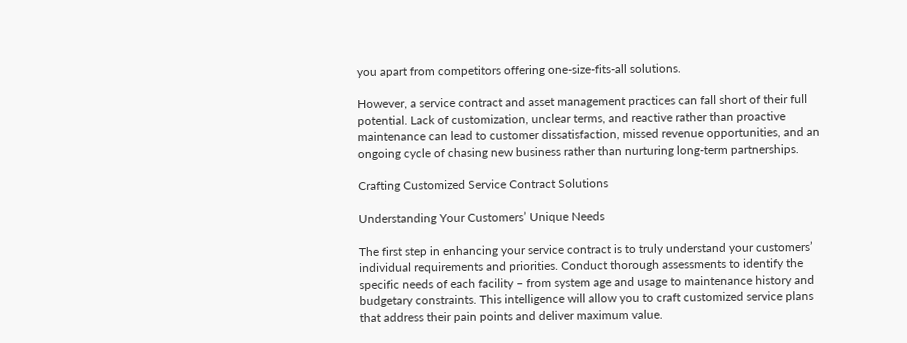you apart from competitors offering one-size-fits-all solutions.

However, a service contract and asset management practices can fall short of their full potential. Lack of customization, unclear terms, and reactive rather than proactive maintenance can lead to customer dissatisfaction, missed revenue opportunities, and an ongoing cycle of chasing new business rather than nurturing long-term partnerships.

Crafting Customized Service Contract Solutions

Understanding Your Customers’ Unique Needs

The first step in enhancing your service contract is to truly understand your customers’ individual requirements and priorities. Conduct thorough assessments to identify the specific needs of each facility – from system age and usage to maintenance history and budgetary constraints. This intelligence will allow you to craft customized service plans that address their pain points and deliver maximum value.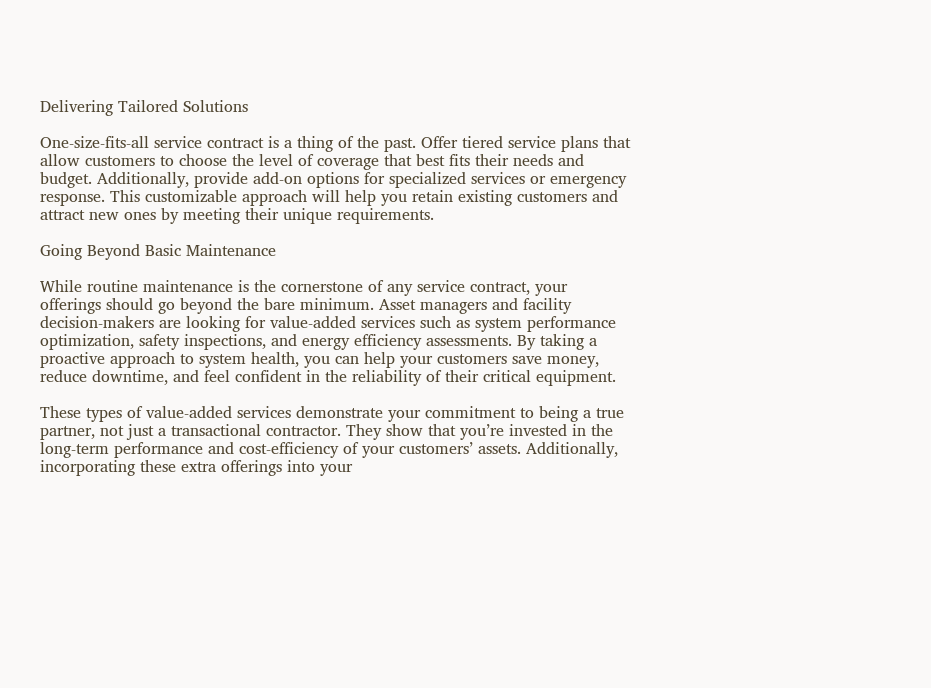Delivering Tailored Solutions

One-size-fits-all service contract is a thing of the past. Offer tiered service plans that allow customers to choose the level of coverage that best fits their needs and budget. Additionally, provide add-on options for specialized services or emergency response. This customizable approach will help you retain existing customers and attract new ones by meeting their unique requirements.

Going Beyond Basic Maintenance

While routine maintenance is the cornerstone of any service contract, your offerings should go beyond the bare minimum. Asset managers and facility decision-makers are looking for value-added services such as system performance optimization, safety inspections, and energy efficiency assessments. By taking a proactive approach to system health, you can help your customers save money, reduce downtime, and feel confident in the reliability of their critical equipment.

These types of value-added services demonstrate your commitment to being a true partner, not just a transactional contractor. They show that you’re invested in the long-term performance and cost-efficiency of your customers’ assets. Additionally, incorporating these extra offerings into your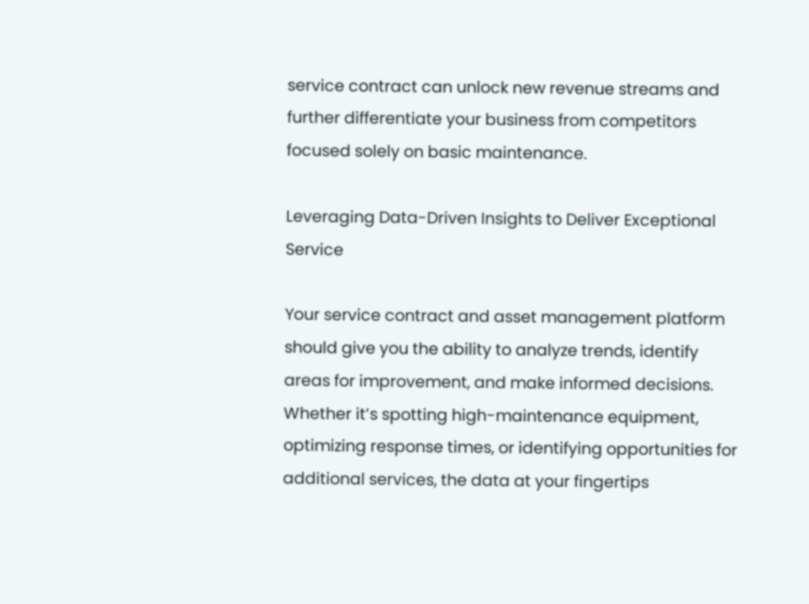service contract can unlock new revenue streams and further differentiate your business from competitors focused solely on basic maintenance.

Leveraging Data-Driven Insights to Deliver Exceptional Service

Your service contract and asset management platform should give you the ability to analyze trends, identify areas for improvement, and make informed decisions. Whether it’s spotting high-maintenance equipment, optimizing response times, or identifying opportunities for additional services, the data at your fingertips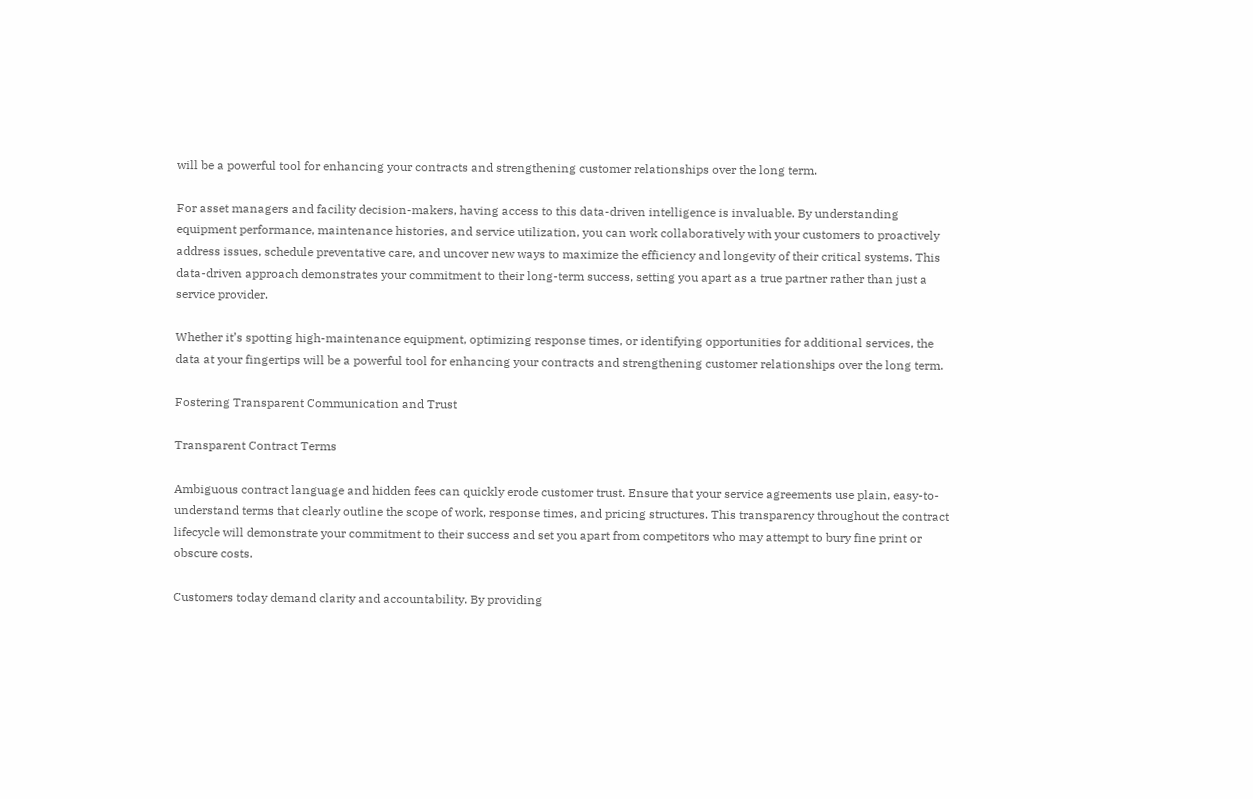will be a powerful tool for enhancing your contracts and strengthening customer relationships over the long term.

For asset managers and facility decision-makers, having access to this data-driven intelligence is invaluable. By understanding equipment performance, maintenance histories, and service utilization, you can work collaboratively with your customers to proactively address issues, schedule preventative care, and uncover new ways to maximize the efficiency and longevity of their critical systems. This data-driven approach demonstrates your commitment to their long-term success, setting you apart as a true partner rather than just a service provider.

Whether it’s spotting high-maintenance equipment, optimizing response times, or identifying opportunities for additional services, the data at your fingertips will be a powerful tool for enhancing your contracts and strengthening customer relationships over the long term.

Fostering Transparent Communication and Trust

Transparent Contract Terms

Ambiguous contract language and hidden fees can quickly erode customer trust. Ensure that your service agreements use plain, easy-to-understand terms that clearly outline the scope of work, response times, and pricing structures. This transparency throughout the contract lifecycle will demonstrate your commitment to their success and set you apart from competitors who may attempt to bury fine print or obscure costs.

Customers today demand clarity and accountability. By providing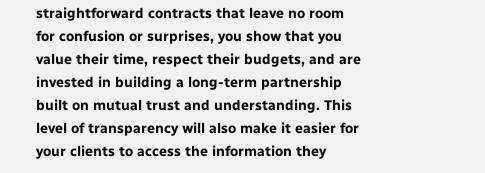straightforward contracts that leave no room for confusion or surprises, you show that you value their time, respect their budgets, and are invested in building a long-term partnership built on mutual trust and understanding. This level of transparency will also make it easier for your clients to access the information they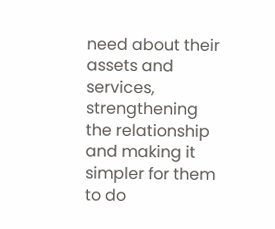need about their assets and services, strengthening the relationship and making it simpler for them to do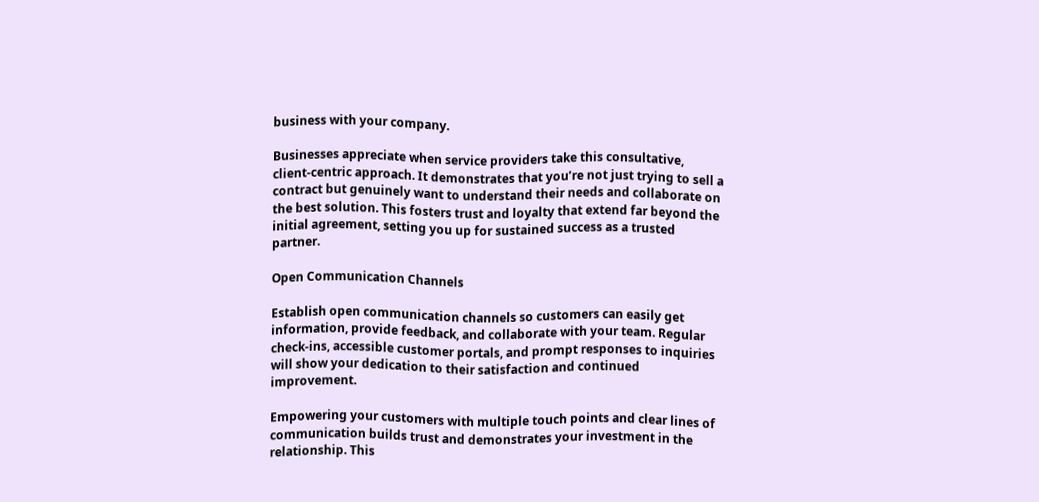business with your company.

Businesses appreciate when service providers take this consultative, client-centric approach. It demonstrates that you’re not just trying to sell a contract but genuinely want to understand their needs and collaborate on the best solution. This fosters trust and loyalty that extend far beyond the initial agreement, setting you up for sustained success as a trusted partner.

Open Communication Channels

Establish open communication channels so customers can easily get information, provide feedback, and collaborate with your team. Regular check-ins, accessible customer portals, and prompt responses to inquiries will show your dedication to their satisfaction and continued improvement.

Empowering your customers with multiple touch points and clear lines of communication builds trust and demonstrates your investment in the relationship. This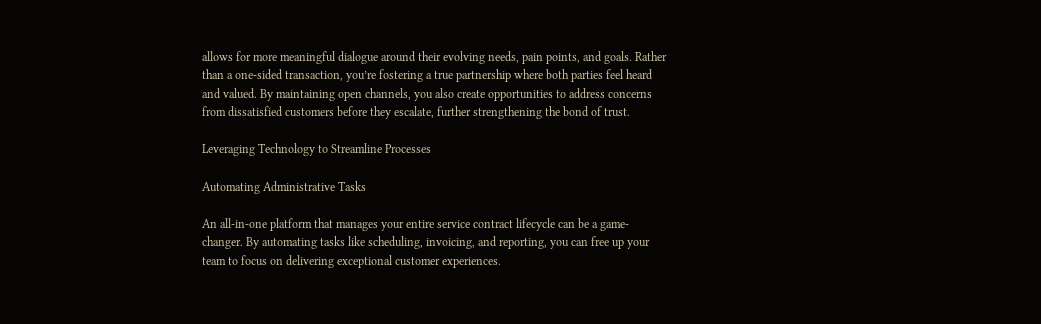allows for more meaningful dialogue around their evolving needs, pain points, and goals. Rather than a one-sided transaction, you’re fostering a true partnership where both parties feel heard and valued. By maintaining open channels, you also create opportunities to address concerns from dissatisfied customers before they escalate, further strengthening the bond of trust.

Leveraging Technology to Streamline Processes

Automating Administrative Tasks

An all-in-one platform that manages your entire service contract lifecycle can be a game-changer. By automating tasks like scheduling, invoicing, and reporting, you can free up your team to focus on delivering exceptional customer experiences.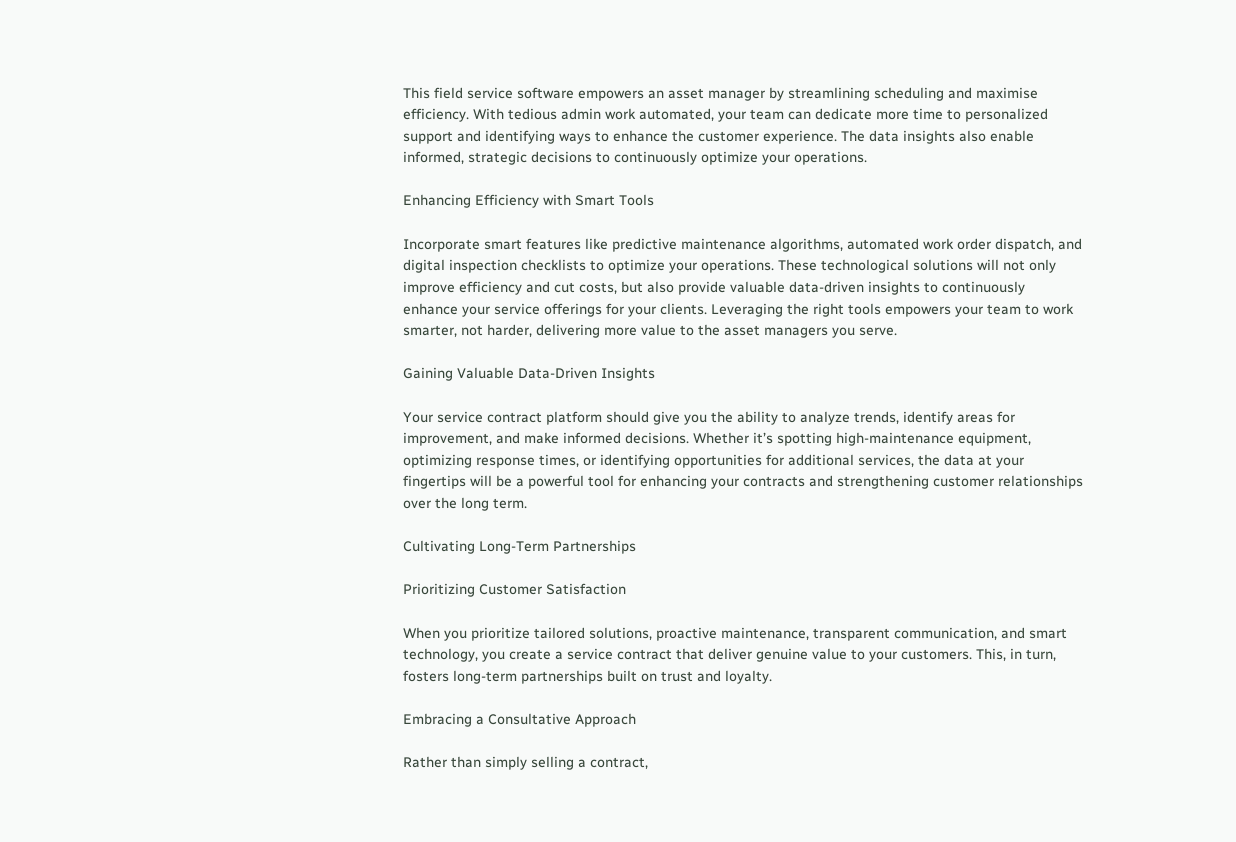This field service software empowers an asset manager by streamlining scheduling and maximise efficiency. With tedious admin work automated, your team can dedicate more time to personalized support and identifying ways to enhance the customer experience. The data insights also enable informed, strategic decisions to continuously optimize your operations.

Enhancing Efficiency with Smart Tools

Incorporate smart features like predictive maintenance algorithms, automated work order dispatch, and digital inspection checklists to optimize your operations. These technological solutions will not only improve efficiency and cut costs, but also provide valuable data-driven insights to continuously enhance your service offerings for your clients. Leveraging the right tools empowers your team to work smarter, not harder, delivering more value to the asset managers you serve.

Gaining Valuable Data-Driven Insights

Your service contract platform should give you the ability to analyze trends, identify areas for improvement, and make informed decisions. Whether it’s spotting high-maintenance equipment, optimizing response times, or identifying opportunities for additional services, the data at your fingertips will be a powerful tool for enhancing your contracts and strengthening customer relationships over the long term.

Cultivating Long-Term Partnerships

Prioritizing Customer Satisfaction

When you prioritize tailored solutions, proactive maintenance, transparent communication, and smart technology, you create a service contract that deliver genuine value to your customers. This, in turn, fosters long-term partnerships built on trust and loyalty.

Embracing a Consultative Approach

Rather than simply selling a contract,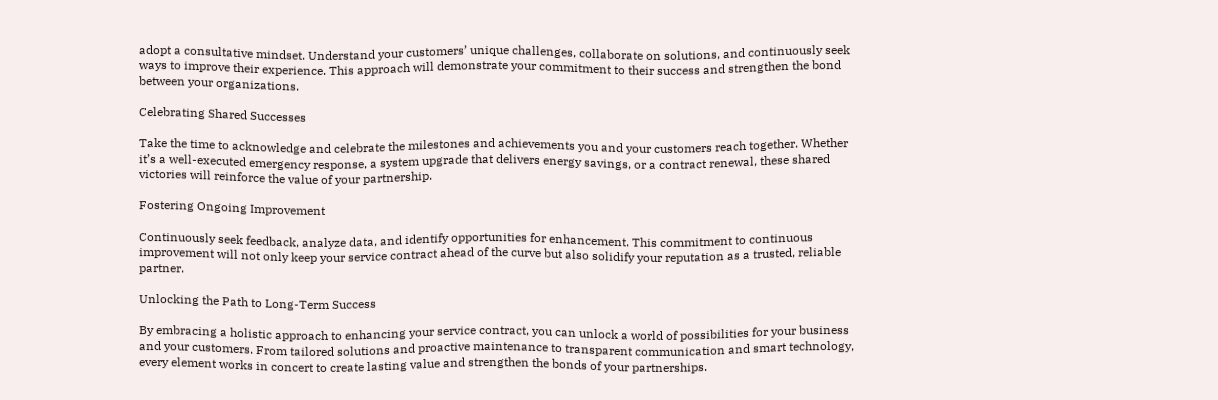adopt a consultative mindset. Understand your customers’ unique challenges, collaborate on solutions, and continuously seek ways to improve their experience. This approach will demonstrate your commitment to their success and strengthen the bond between your organizations.

Celebrating Shared Successes

Take the time to acknowledge and celebrate the milestones and achievements you and your customers reach together. Whether it’s a well-executed emergency response, a system upgrade that delivers energy savings, or a contract renewal, these shared victories will reinforce the value of your partnership.

Fostering Ongoing Improvement

Continuously seek feedback, analyze data, and identify opportunities for enhancement. This commitment to continuous improvement will not only keep your service contract ahead of the curve but also solidify your reputation as a trusted, reliable partner.

Unlocking the Path to Long-Term Success

By embracing a holistic approach to enhancing your service contract, you can unlock a world of possibilities for your business and your customers. From tailored solutions and proactive maintenance to transparent communication and smart technology, every element works in concert to create lasting value and strengthen the bonds of your partnerships.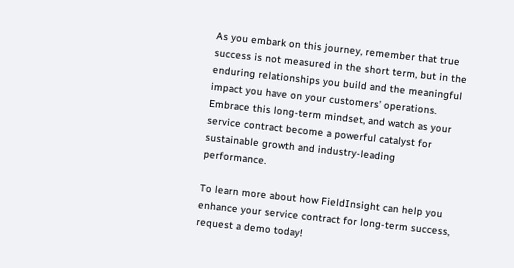As you embark on this journey, remember that true success is not measured in the short term, but in the enduring relationships you build and the meaningful impact you have on your customers’ operations. Embrace this long-term mindset, and watch as your service contract become a powerful catalyst for sustainable growth and industry-leading performance.

To learn more about how FieldInsight can help you enhance your service contract for long-term success, request a demo today!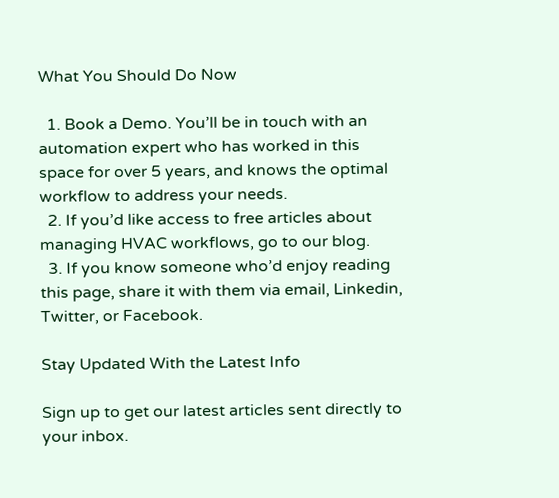What You Should Do Now

  1. Book a Demo. You’ll be in touch with an automation expert who has worked in this space for over 5 years, and knows the optimal workflow to address your needs.
  2. If you’d like access to free articles about managing HVAC workflows, go to our blog.
  3. If you know someone who’d enjoy reading this page, share it with them via email, Linkedin, Twitter, or Facebook.

Stay Updated With the Latest Info

Sign up to get our latest articles sent directly to your inbox.